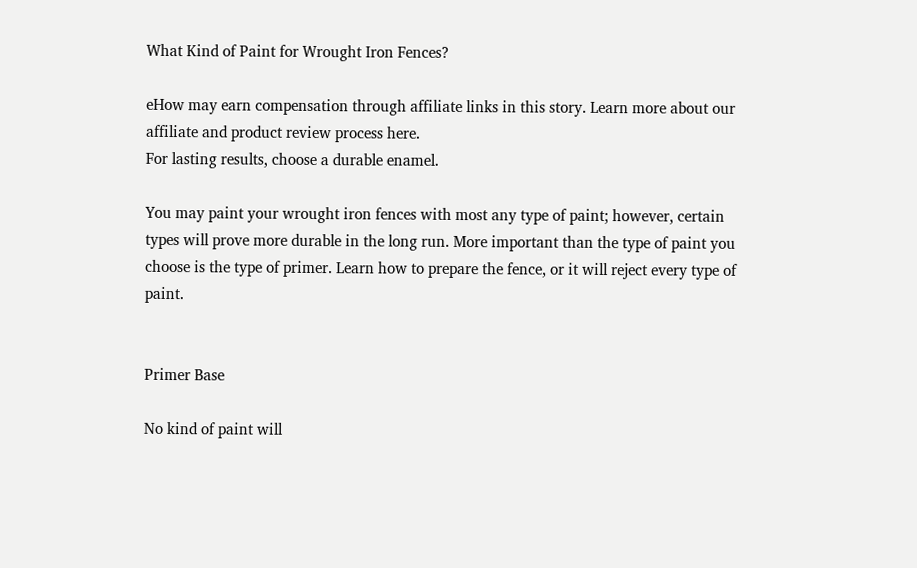What Kind of Paint for Wrought Iron Fences?

eHow may earn compensation through affiliate links in this story. Learn more about our affiliate and product review process here.
For lasting results, choose a durable enamel.

You may paint your wrought iron fences with most any type of paint; however, certain types will prove more durable in the long run. More important than the type of paint you choose is the type of primer. Learn how to prepare the fence, or it will reject every type of paint.


Primer Base

No kind of paint will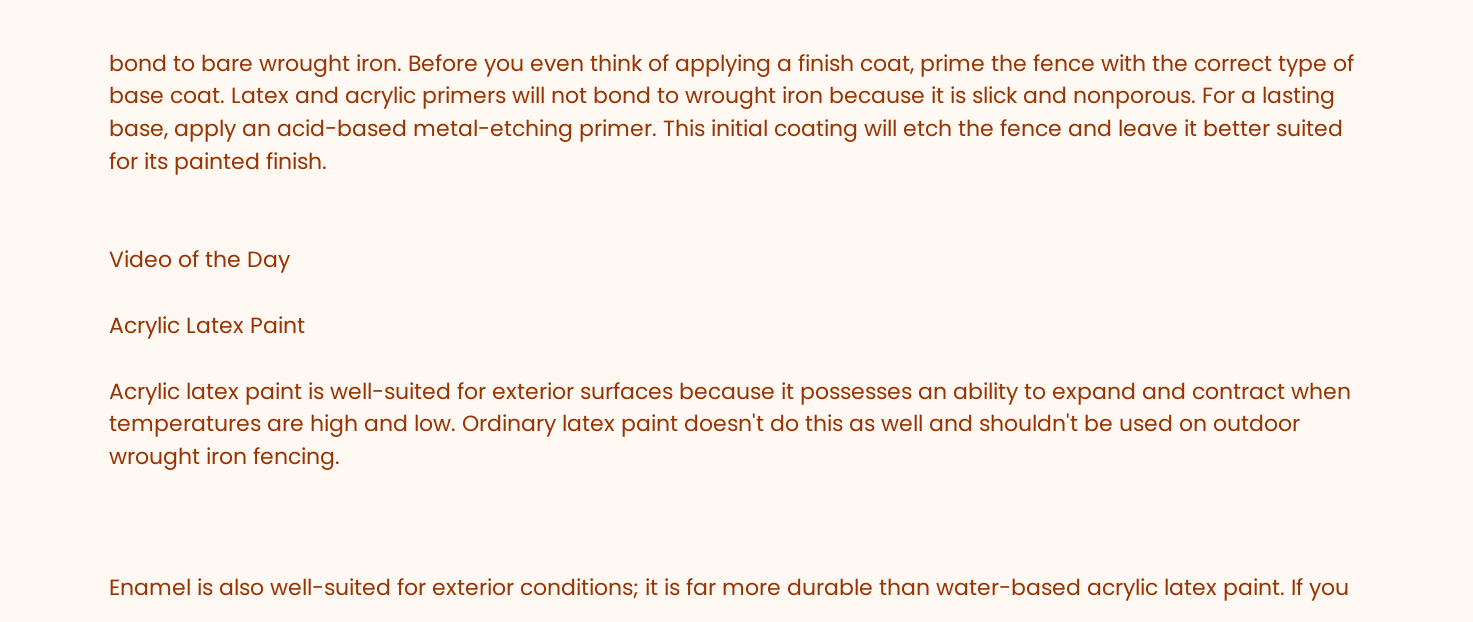bond to bare wrought iron. Before you even think of applying a finish coat, prime the fence with the correct type of base coat. Latex and acrylic primers will not bond to wrought iron because it is slick and nonporous. For a lasting base, apply an acid-based metal-etching primer. This initial coating will etch the fence and leave it better suited for its painted finish.


Video of the Day

Acrylic Latex Paint

Acrylic latex paint is well-suited for exterior surfaces because it possesses an ability to expand and contract when temperatures are high and low. Ordinary latex paint doesn't do this as well and shouldn't be used on outdoor wrought iron fencing.



Enamel is also well-suited for exterior conditions; it is far more durable than water-based acrylic latex paint. If you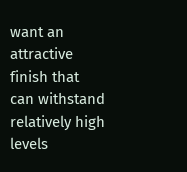want an attractive finish that can withstand relatively high levels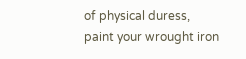of physical duress, paint your wrought iron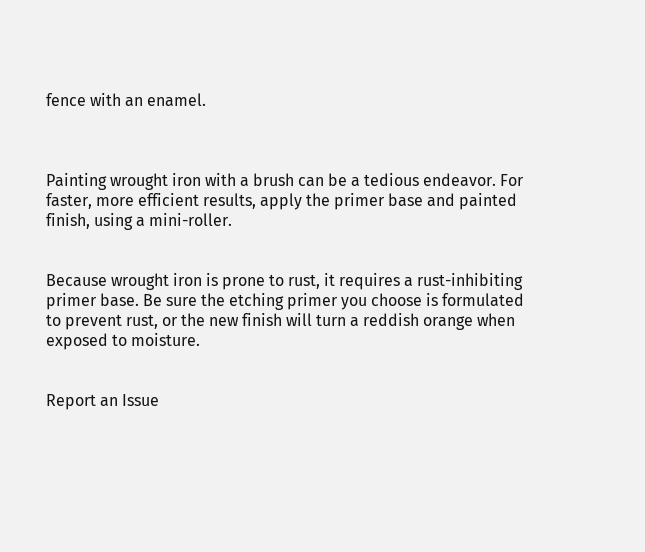fence with an enamel.



Painting wrought iron with a brush can be a tedious endeavor. For faster, more efficient results, apply the primer base and painted finish, using a mini-roller.


Because wrought iron is prone to rust, it requires a rust-inhibiting primer base. Be sure the etching primer you choose is formulated to prevent rust, or the new finish will turn a reddish orange when exposed to moisture.


Report an Issue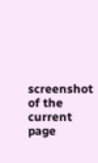screenshot of the current page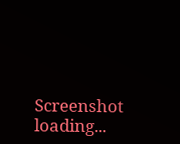Screenshot loading...